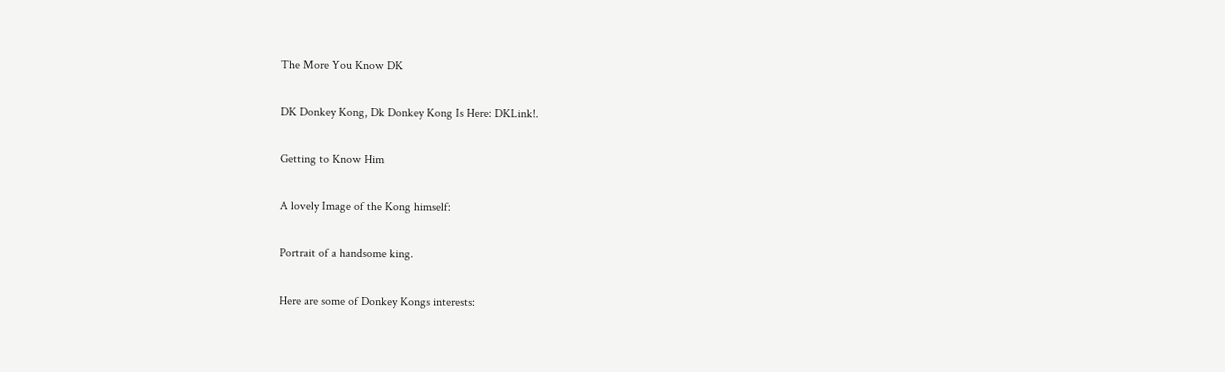The More You Know DK

DK Donkey Kong, Dk Donkey Kong Is Here: DKLink!.

Getting to Know Him

A lovely Image of the Kong himself:

Portrait of a handsome king.

Here are some of Donkey Kongs interests: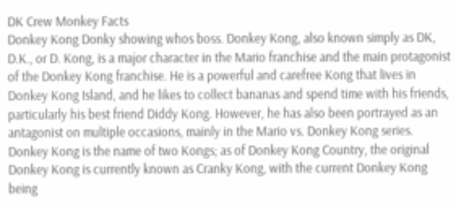DK Crew Monkey Facts
Donkey Kong Donky showing whos boss. Donkey Kong, also known simply as DK, D.K., or D. Kong, is a major character in the Mario franchise and the main protagonist of the Donkey Kong franchise. He is a powerful and carefree Kong that lives in Donkey Kong Island, and he likes to collect bananas and spend time with his friends, particularly his best friend Diddy Kong. However, he has also been portrayed as an antagonist on multiple occasions, mainly in the Mario vs. Donkey Kong series. Donkey Kong is the name of two Kongs; as of Donkey Kong Country, the original Donkey Kong is currently known as Cranky Kong, with the current Donkey Kong being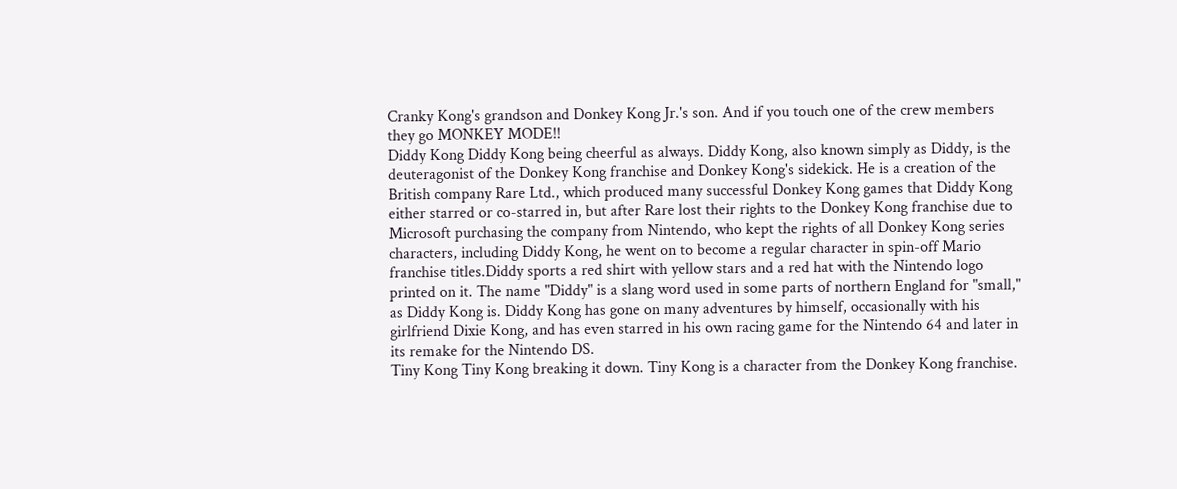Cranky Kong's grandson and Donkey Kong Jr.'s son. And if you touch one of the crew members they go MONKEY MODE!!
Diddy Kong Diddy Kong being cheerful as always. Diddy Kong, also known simply as Diddy, is the deuteragonist of the Donkey Kong franchise and Donkey Kong's sidekick. He is a creation of the British company Rare Ltd., which produced many successful Donkey Kong games that Diddy Kong either starred or co-starred in, but after Rare lost their rights to the Donkey Kong franchise due to Microsoft purchasing the company from Nintendo, who kept the rights of all Donkey Kong series characters, including Diddy Kong, he went on to become a regular character in spin-off Mario franchise titles.Diddy sports a red shirt with yellow stars and a red hat with the Nintendo logo printed on it. The name "Diddy" is a slang word used in some parts of northern England for "small," as Diddy Kong is. Diddy Kong has gone on many adventures by himself, occasionally with his girlfriend Dixie Kong, and has even starred in his own racing game for the Nintendo 64 and later in its remake for the Nintendo DS.
Tiny Kong Tiny Kong breaking it down. Tiny Kong is a character from the Donkey Kong franchise.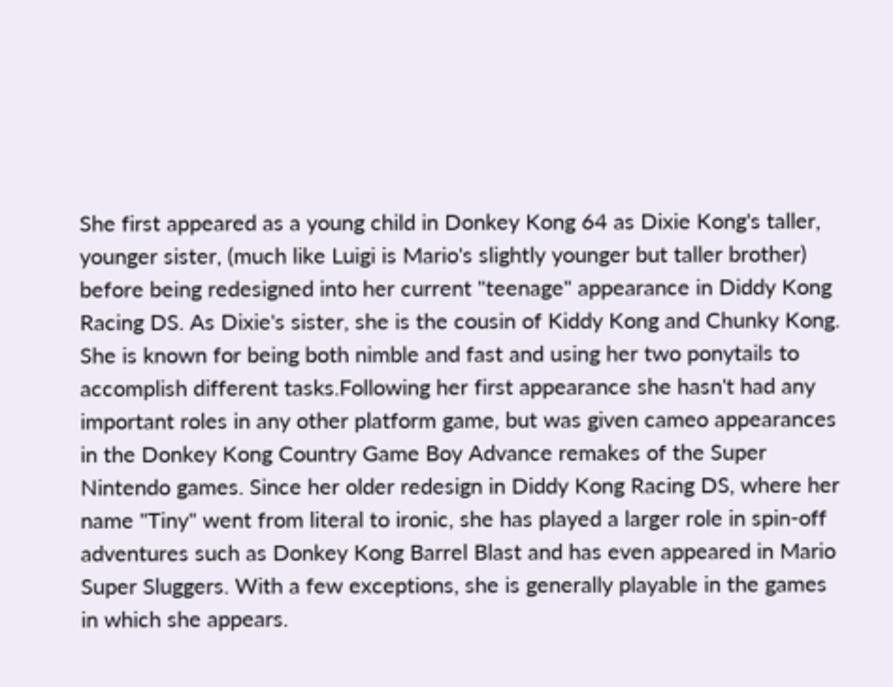She first appeared as a young child in Donkey Kong 64 as Dixie Kong's taller, younger sister, (much like Luigi is Mario's slightly younger but taller brother) before being redesigned into her current "teenage" appearance in Diddy Kong Racing DS. As Dixie's sister, she is the cousin of Kiddy Kong and Chunky Kong. She is known for being both nimble and fast and using her two ponytails to accomplish different tasks.Following her first appearance she hasn't had any important roles in any other platform game, but was given cameo appearances in the Donkey Kong Country Game Boy Advance remakes of the Super Nintendo games. Since her older redesign in Diddy Kong Racing DS, where her name "Tiny" went from literal to ironic, she has played a larger role in spin-off adventures such as Donkey Kong Barrel Blast and has even appeared in Mario Super Sluggers. With a few exceptions, she is generally playable in the games in which she appears.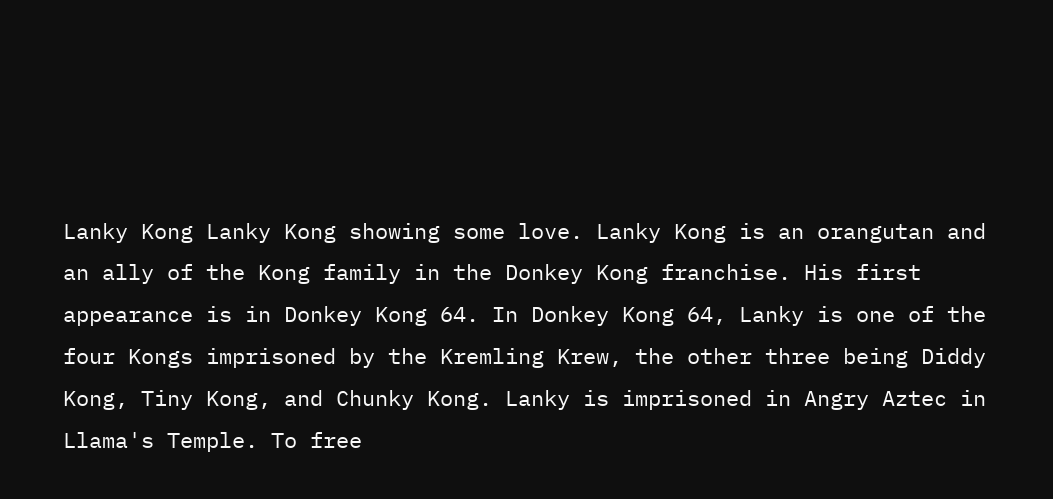Lanky Kong Lanky Kong showing some love. Lanky Kong is an orangutan and an ally of the Kong family in the Donkey Kong franchise. His first appearance is in Donkey Kong 64. In Donkey Kong 64, Lanky is one of the four Kongs imprisoned by the Kremling Krew, the other three being Diddy Kong, Tiny Kong, and Chunky Kong. Lanky is imprisoned in Angry Aztec in Llama's Temple. To free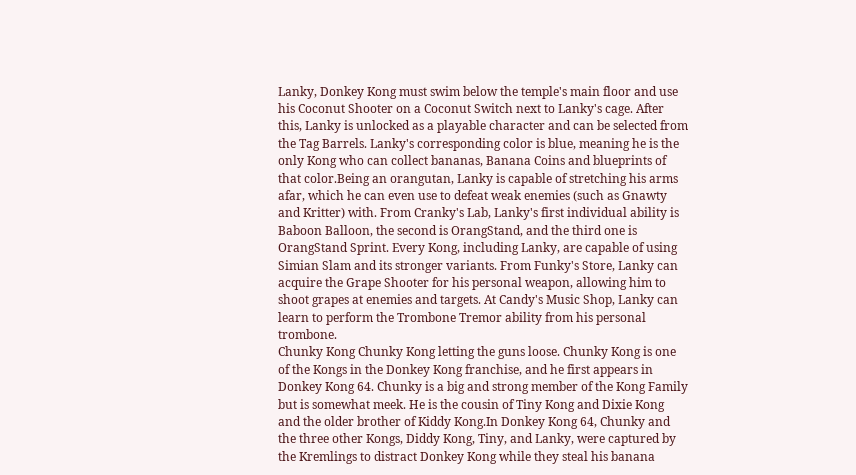Lanky, Donkey Kong must swim below the temple's main floor and use his Coconut Shooter on a Coconut Switch next to Lanky's cage. After this, Lanky is unlocked as a playable character and can be selected from the Tag Barrels. Lanky's corresponding color is blue, meaning he is the only Kong who can collect bananas, Banana Coins and blueprints of that color.Being an orangutan, Lanky is capable of stretching his arms afar, which he can even use to defeat weak enemies (such as Gnawty and Kritter) with. From Cranky's Lab, Lanky's first individual ability is Baboon Balloon, the second is OrangStand, and the third one is OrangStand Sprint. Every Kong, including Lanky, are capable of using Simian Slam and its stronger variants. From Funky's Store, Lanky can acquire the Grape Shooter for his personal weapon, allowing him to shoot grapes at enemies and targets. At Candy's Music Shop, Lanky can learn to perform the Trombone Tremor ability from his personal trombone.
Chunky Kong Chunky Kong letting the guns loose. Chunky Kong is one of the Kongs in the Donkey Kong franchise, and he first appears in Donkey Kong 64. Chunky is a big and strong member of the Kong Family but is somewhat meek. He is the cousin of Tiny Kong and Dixie Kong and the older brother of Kiddy Kong.In Donkey Kong 64, Chunky and the three other Kongs, Diddy Kong, Tiny, and Lanky, were captured by the Kremlings to distract Donkey Kong while they steal his banana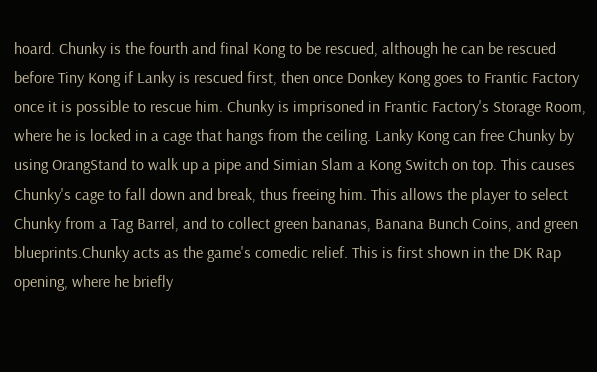hoard. Chunky is the fourth and final Kong to be rescued, although he can be rescued before Tiny Kong if Lanky is rescued first, then once Donkey Kong goes to Frantic Factory once it is possible to rescue him. Chunky is imprisoned in Frantic Factory's Storage Room, where he is locked in a cage that hangs from the ceiling. Lanky Kong can free Chunky by using OrangStand to walk up a pipe and Simian Slam a Kong Switch on top. This causes Chunky's cage to fall down and break, thus freeing him. This allows the player to select Chunky from a Tag Barrel, and to collect green bananas, Banana Bunch Coins, and green blueprints.Chunky acts as the game's comedic relief. This is first shown in the DK Rap opening, where he briefly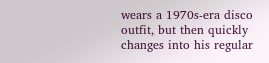wears a 1970s-era disco outfit, but then quickly changes into his regular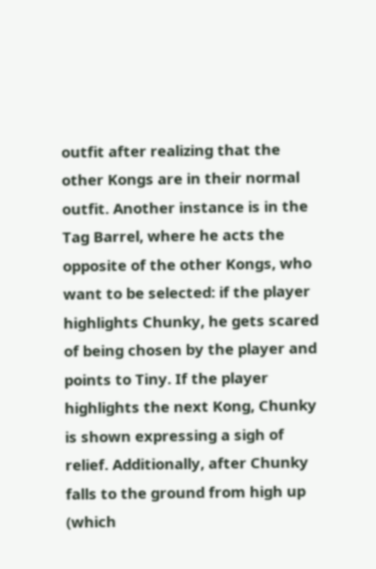outfit after realizing that the other Kongs are in their normal outfit. Another instance is in the Tag Barrel, where he acts the opposite of the other Kongs, who want to be selected: if the player highlights Chunky, he gets scared of being chosen by the player and points to Tiny. If the player highlights the next Kong, Chunky is shown expressing a sigh of relief. Additionally, after Chunky falls to the ground from high up (which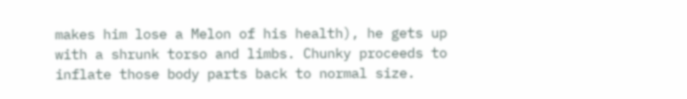makes him lose a Melon of his health), he gets up with a shrunk torso and limbs. Chunky proceeds to inflate those body parts back to normal size.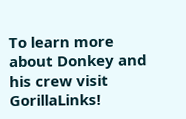To learn more about Donkey and his crew visit GorillaLinks!